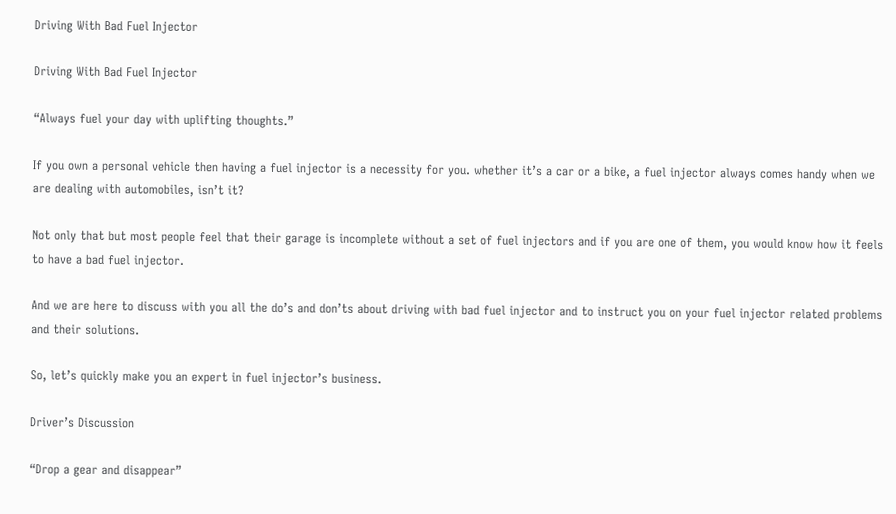Driving With Bad Fuel Injector

Driving With Bad Fuel Injector

“Always fuel your day with uplifting thoughts.”

If you own a personal vehicle then having a fuel injector is a necessity for you. whether it’s a car or a bike, a fuel injector always comes handy when we are dealing with automobiles, isn’t it?

Not only that but most people feel that their garage is incomplete without a set of fuel injectors and if you are one of them, you would know how it feels to have a bad fuel injector.

And we are here to discuss with you all the do’s and don’ts about driving with bad fuel injector and to instruct you on your fuel injector related problems and their solutions.

So, let’s quickly make you an expert in fuel injector’s business.

Driver’s Discussion

“Drop a gear and disappear”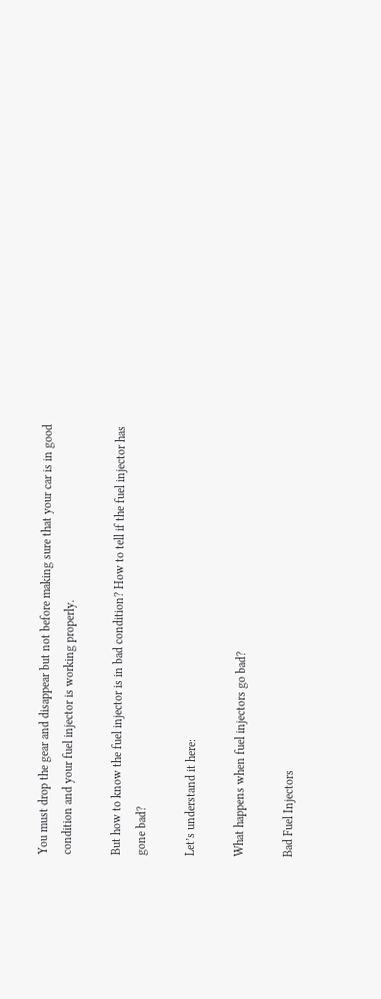You must drop the gear and disappear but not before making sure that your car is in good condition and your fuel injector is working properly.

But how to know the fuel injector is in bad condition? How to tell if the fuel injector has gone bad?

Let’s understand it here:

What happens when fuel injectors go bad?

Bad Fuel Injectors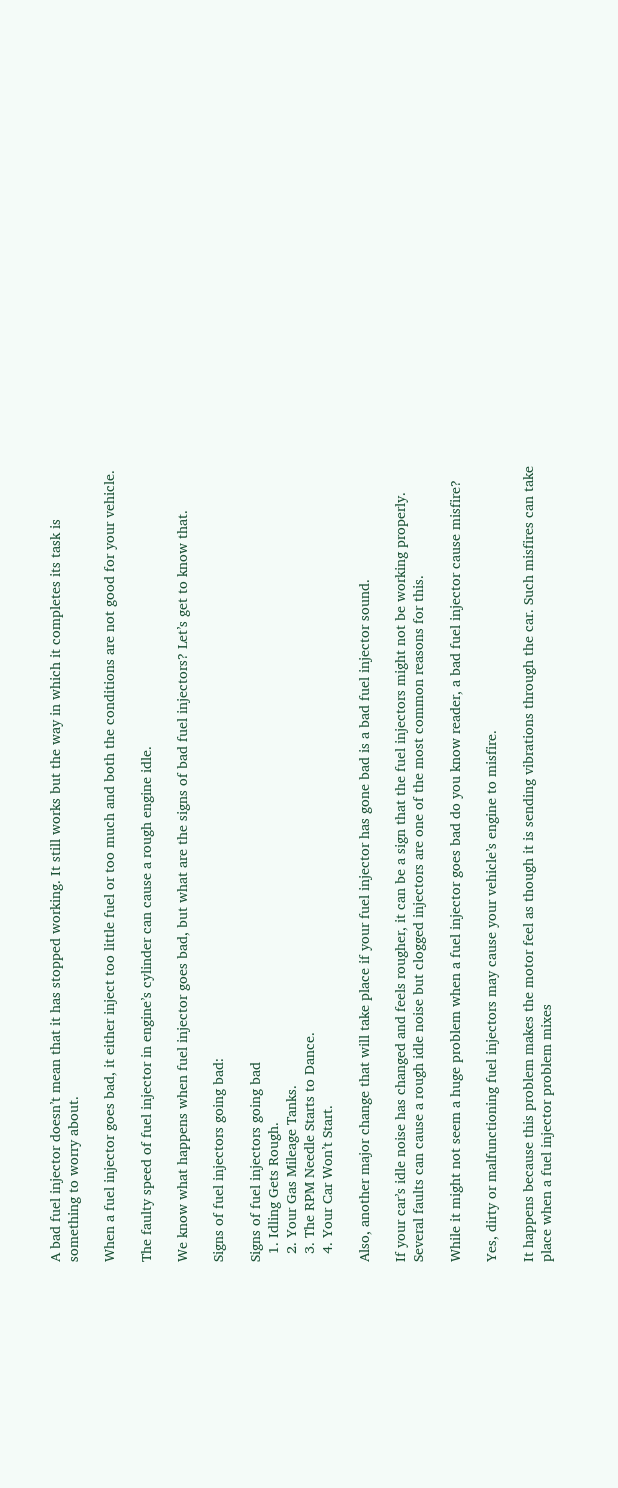A bad fuel injector doesn’t mean that it has stopped working. It still works but the way in which it completes its task is something to worry about.

When a fuel injector goes bad, it either inject too little fuel or too much and both the conditions are not good for your vehicle.

The faulty speed of fuel injector in engine’s cylinder can cause a rough engine idle.

We know what happens when fuel injector goes bad, but what are the signs of bad fuel injectors? Let’s get to know that.

Signs of fuel injectors going bad:

Signs of fuel injectors going bad
  1. Idling Gets Rough.
  2. Your Gas Mileage Tanks.
  3. The RPM Needle Starts to Dance.
  4. Your Car Won’t Start.

Also, another major change that will take place if your fuel injector has gone bad is a bad fuel injector sound.

If your car’s idle noise has changed and feels rougher, it can be a sign that the fuel injectors might not be working properly. Several faults can cause a rough idle noise but clogged injectors are one of the most common reasons for this.

While it might not seem a huge problem when a fuel injector goes bad do you know reader, a bad fuel injector cause misfire?

Yes, dirty or malfunctioning fuel injectors may cause your vehicle’s engine to misfire.

It happens because this problem makes the motor feel as though it is sending vibrations through the car. Such misfires can take place when a fuel injector problem mixes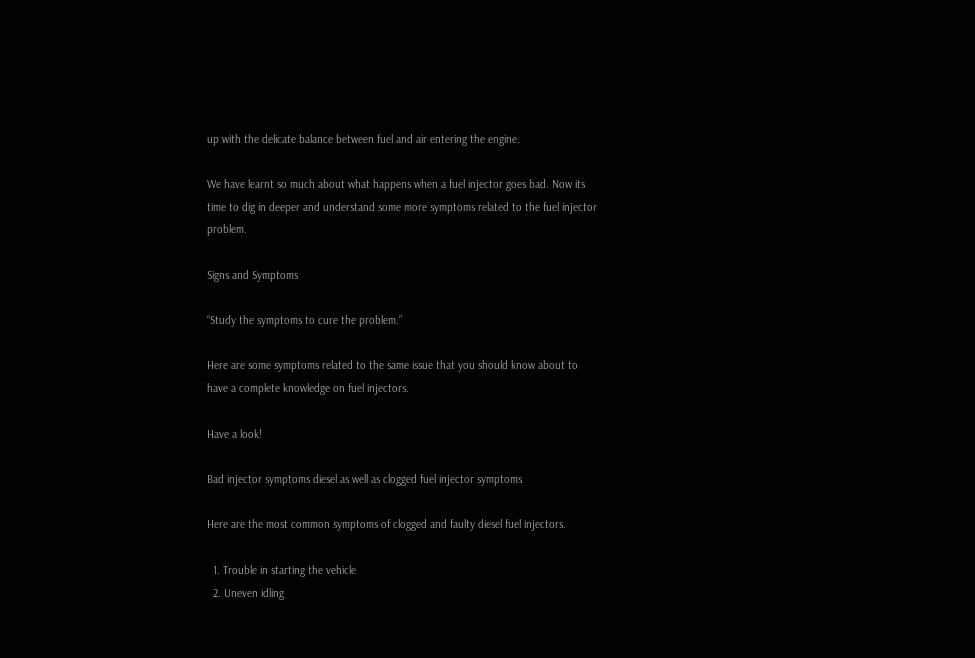up with the delicate balance between fuel and air entering the engine.

We have learnt so much about what happens when a fuel injector goes bad. Now its time to dig in deeper and understand some more symptoms related to the fuel injector problem.

Signs and Symptoms

“Study the symptoms to cure the problem.”

Here are some symptoms related to the same issue that you should know about to have a complete knowledge on fuel injectors.

Have a look!

Bad injector symptoms diesel as well as clogged fuel injector symptoms

Here are the most common symptoms of clogged and faulty diesel fuel injectors.

  1. Trouble in starting the vehicle
  2. Uneven idling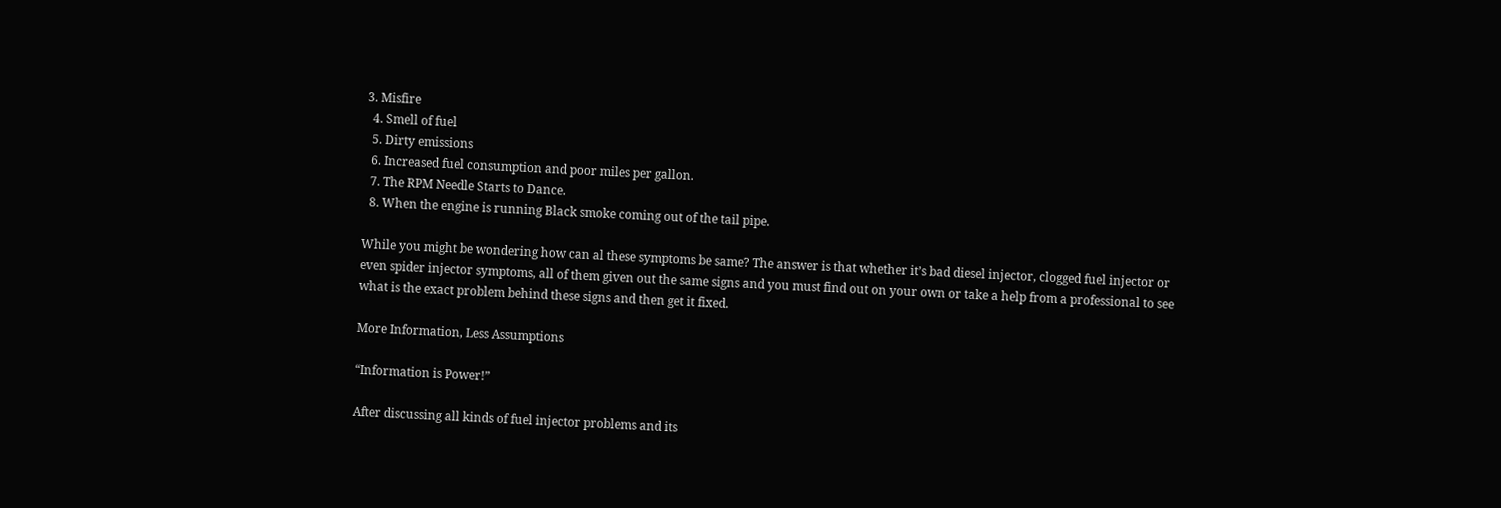3. Misfire
  4. Smell of fuel
  5. Dirty emissions
  6. Increased fuel consumption and poor miles per gallon.
  7. The RPM Needle Starts to Dance.
  8. When the engine is running Black smoke coming out of the tail pipe.

While you might be wondering how can al these symptoms be same? The answer is that whether it’s bad diesel injector, clogged fuel injector or even spider injector symptoms, all of them given out the same signs and you must find out on your own or take a help from a professional to see what is the exact problem behind these signs and then get it fixed.

More Information, Less Assumptions

“Information is Power!”

After discussing all kinds of fuel injector problems and its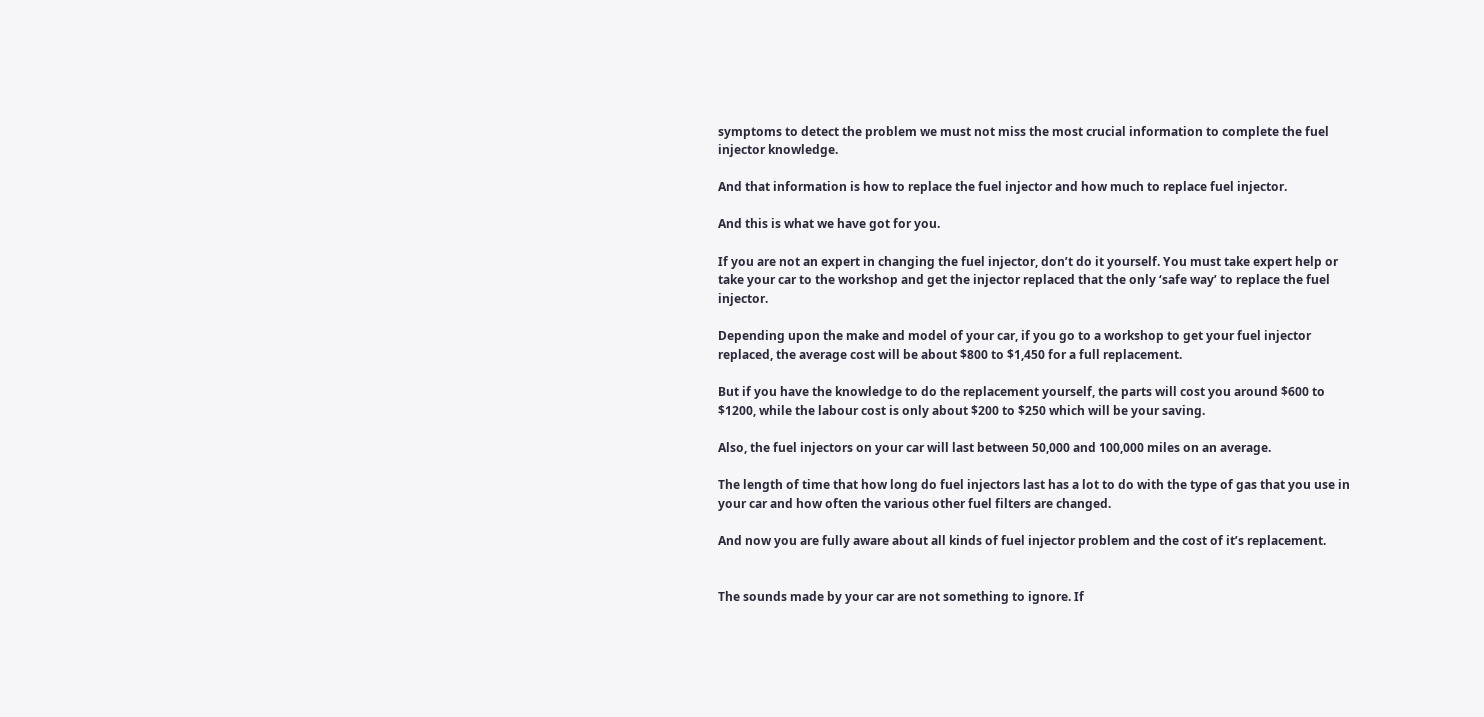symptoms to detect the problem we must not miss the most crucial information to complete the fuel injector knowledge.

And that information is how to replace the fuel injector and how much to replace fuel injector.

And this is what we have got for you.

If you are not an expert in changing the fuel injector, don’t do it yourself. You must take expert help or take your car to the workshop and get the injector replaced that the only ‘safe way’ to replace the fuel injector.

Depending upon the make and model of your car, if you go to a workshop to get your fuel injector replaced, the average cost will be about $800 to $1,450 for a full replacement.

But if you have the knowledge to do the replacement yourself, the parts will cost you around $600 to $1200, while the labour cost is only about $200 to $250 which will be your saving.

Also, the fuel injectors on your car will last between 50,000 and 100,000 miles on an average.

The length of time that how long do fuel injectors last has a lot to do with the type of gas that you use in your car and how often the various other fuel filters are changed.

And now you are fully aware about all kinds of fuel injector problem and the cost of it’s replacement.


The sounds made by your car are not something to ignore. If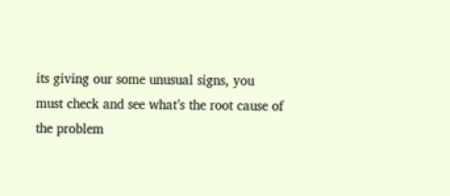its giving our some unusual signs, you must check and see what’s the root cause of the problem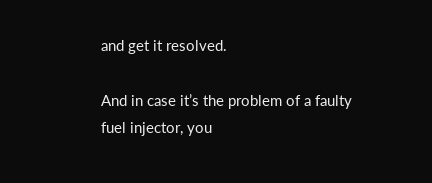and get it resolved.

And in case it’s the problem of a faulty fuel injector, you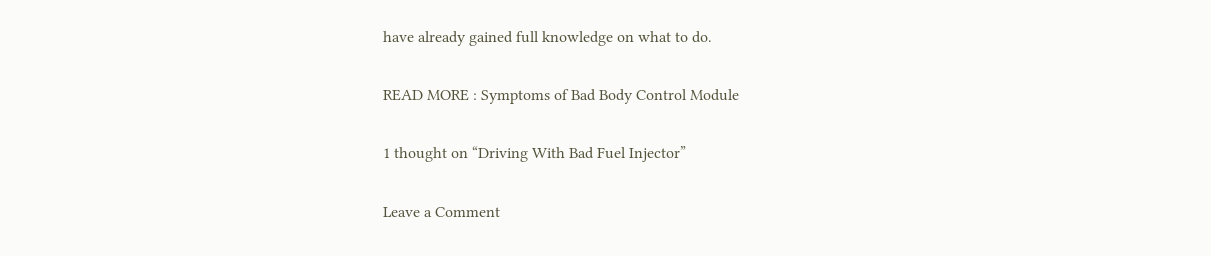have already gained full knowledge on what to do.

READ MORE : Symptoms of Bad Body Control Module

1 thought on “Driving With Bad Fuel Injector”

Leave a Comment